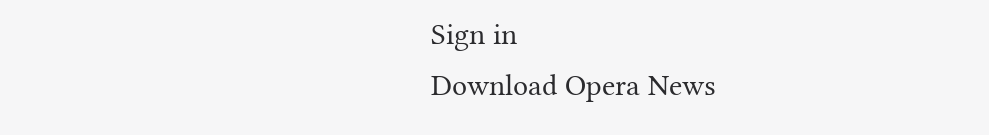Sign in
Download Opera News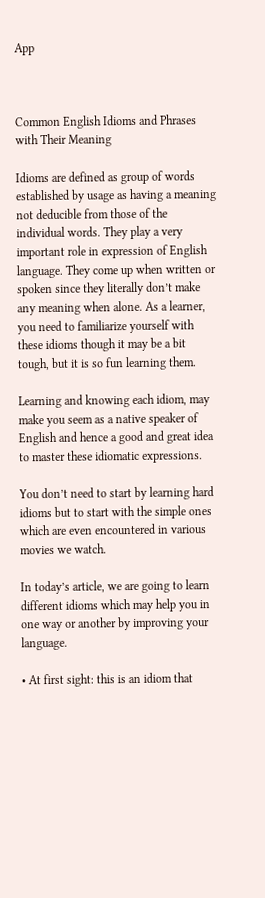App



Common English Idioms and Phrases with Their Meaning

Idioms are defined as group of words established by usage as having a meaning not deducible from those of the individual words. They play a very important role in expression of English language. They come up when written or spoken since they literally don’t make any meaning when alone. As a learner, you need to familiarize yourself with these idioms though it may be a bit tough, but it is so fun learning them.

Learning and knowing each idiom, may make you seem as a native speaker of English and hence a good and great idea to master these idiomatic expressions.

You don’t need to start by learning hard idioms but to start with the simple ones which are even encountered in various movies we watch.

In today’s article, we are going to learn different idioms which may help you in one way or another by improving your language.

• At first sight: this is an idiom that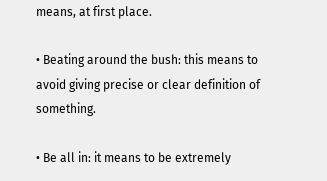means, at first place.

• Beating around the bush: this means to avoid giving precise or clear definition of something.

• Be all in: it means to be extremely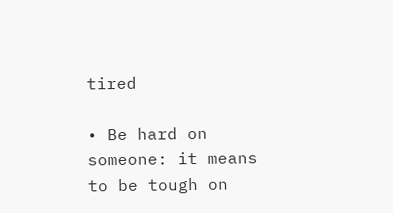tired

• Be hard on someone: it means to be tough on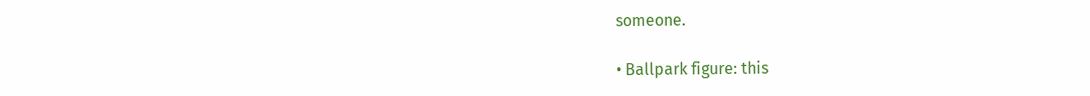someone.

• Ballpark figure: this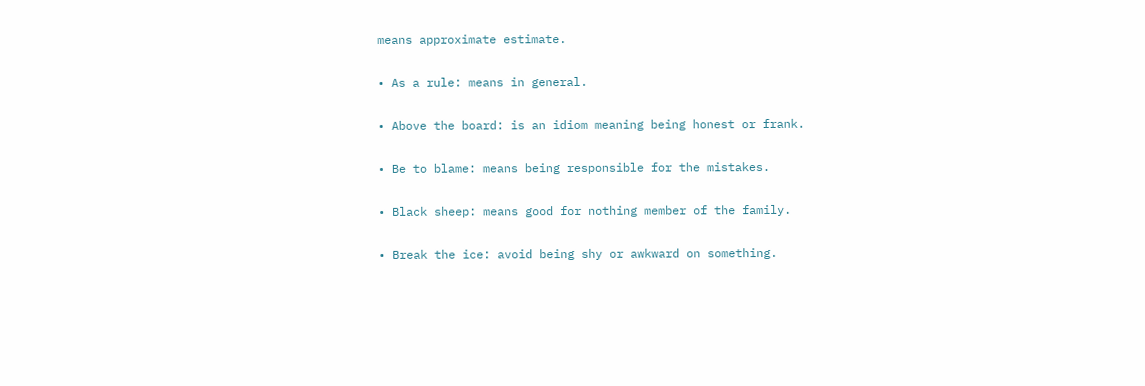means approximate estimate.

• As a rule: means in general.

• Above the board: is an idiom meaning being honest or frank.

• Be to blame: means being responsible for the mistakes.

• Black sheep: means good for nothing member of the family.

• Break the ice: avoid being shy or awkward on something.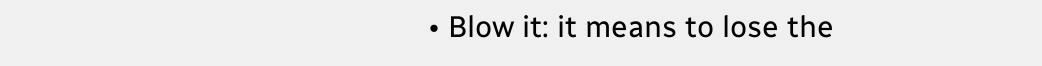• Blow it: it means to lose the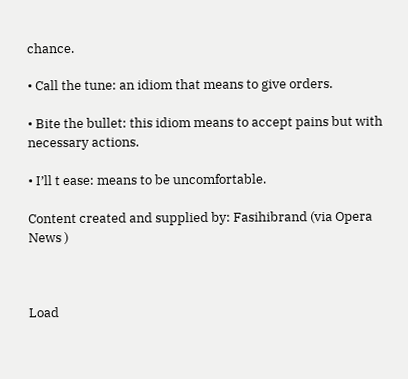chance.

• Call the tune: an idiom that means to give orders.

• Bite the bullet: this idiom means to accept pains but with necessary actions.

• I’ll t ease: means to be uncomfortable.

Content created and supplied by: Fasihibrand (via Opera News )



Load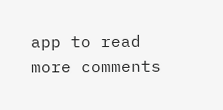app to read more comments